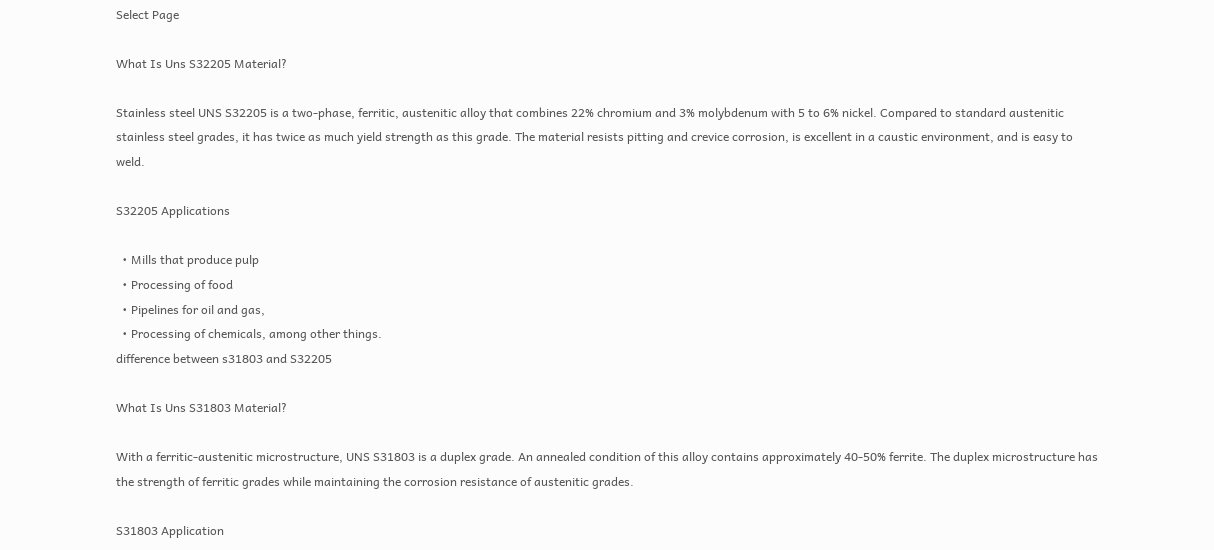Select Page

What Is Uns S32205 Material?

Stainless steel UNS S32205 is a two-phase, ferritic, austenitic alloy that combines 22% chromium and 3% molybdenum with 5 to 6% nickel. Compared to standard austenitic stainless steel grades, it has twice as much yield strength as this grade. The material resists pitting and crevice corrosion, is excellent in a caustic environment, and is easy to weld.

S32205 Applications

  • Mills that produce pulp
  • Processing of food
  • Pipelines for oil and gas,
  • Processing of chemicals, among other things.
difference between s31803 and S32205

What Is Uns S31803 Material?

With a ferritic-austenitic microstructure, UNS S31803 is a duplex grade. An annealed condition of this alloy contains approximately 40-50% ferrite. The duplex microstructure has the strength of ferritic grades while maintaining the corrosion resistance of austenitic grades.

S31803 Application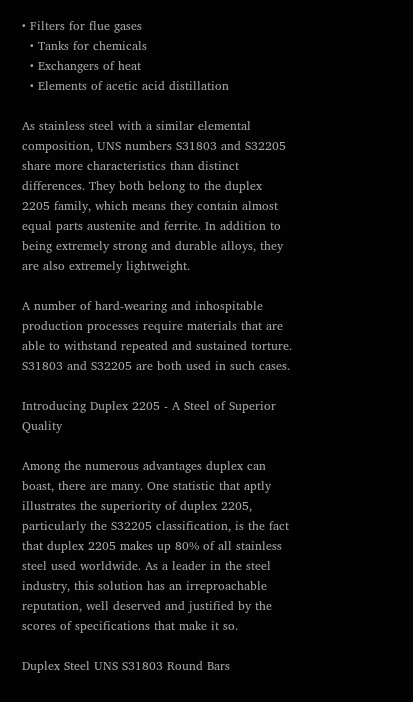• Filters for flue gases
  • Tanks for chemicals
  • Exchangers of heat
  • Elements of acetic acid distillation

As stainless steel with a similar elemental composition, UNS numbers S31803 and S32205 share more characteristics than distinct differences. They both belong to the duplex 2205 family, which means they contain almost equal parts austenite and ferrite. In addition to being extremely strong and durable alloys, they are also extremely lightweight.

A number of hard-wearing and inhospitable production processes require materials that are able to withstand repeated and sustained torture. S31803 and S32205 are both used in such cases.

Introducing Duplex 2205 - A Steel of Superior Quality

Among the numerous advantages duplex can boast, there are many. One statistic that aptly illustrates the superiority of duplex 2205, particularly the S32205 classification, is the fact that duplex 2205 makes up 80% of all stainless steel used worldwide. As a leader in the steel industry, this solution has an irreproachable reputation, well deserved and justified by the scores of specifications that make it so.

Duplex Steel UNS S31803 Round Bars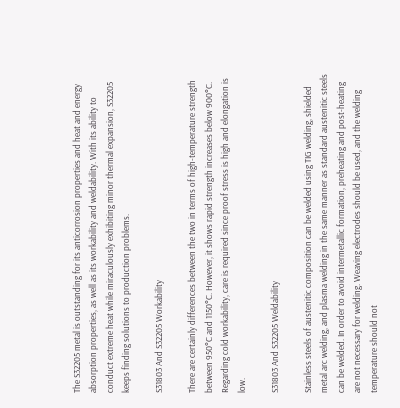The S32205 metal is outstanding for its anticorrosion properties and heat and energy absorption properties, as well as its workability and weldability. With its ability to conduct extreme heat while miraculously exhibiting minor thermal expansion, S32205 keeps finding solutions to production problems.

S31803 And S32205 Workability

There are certainly differences between the two in terms of high-temperature strength between 950°C and 1150°C. However, it shows rapid strength increases below 900°C. Regarding cold workability, care is required since proof stress is high and elongation is low.

S31803 And S32205 Weldability

Stainless steels of austenitic composition can be welded using TIG welding, shielded metal arc welding, and plasma welding in the same manner as standard austenitic steels can be welded. In order to avoid intermetallic formation, preheating and post-heating are not necessary for welding. Weaving electrodes should be used, and the welding temperature should not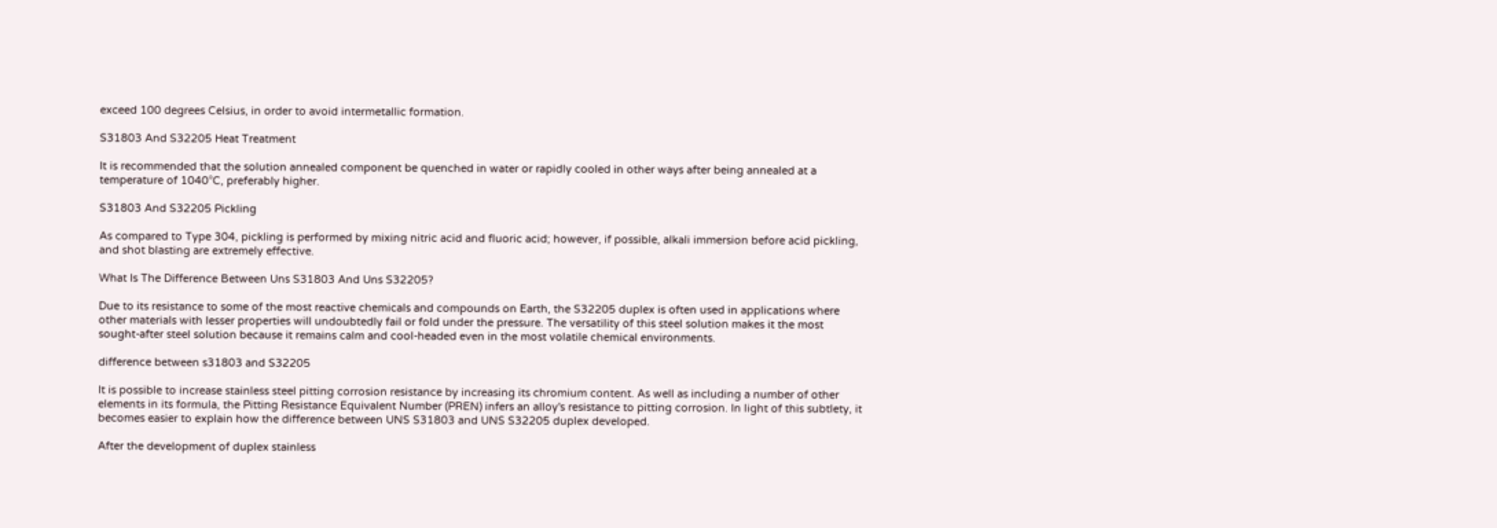exceed 100 degrees Celsius, in order to avoid intermetallic formation.

S31803 And S32205 Heat Treatment

It is recommended that the solution annealed component be quenched in water or rapidly cooled in other ways after being annealed at a temperature of 1040°C, preferably higher.

S31803 And S32205 Pickling

As compared to Type 304, pickling is performed by mixing nitric acid and fluoric acid; however, if possible, alkali immersion before acid pickling, and shot blasting are extremely effective.

What Is The Difference Between Uns S31803 And Uns S32205?

Due to its resistance to some of the most reactive chemicals and compounds on Earth, the S32205 duplex is often used in applications where other materials with lesser properties will undoubtedly fail or fold under the pressure. The versatility of this steel solution makes it the most sought-after steel solution because it remains calm and cool-headed even in the most volatile chemical environments.

difference between s31803 and S32205

It is possible to increase stainless steel pitting corrosion resistance by increasing its chromium content. As well as including a number of other elements in its formula, the Pitting Resistance Equivalent Number (PREN) infers an alloy's resistance to pitting corrosion. In light of this subtlety, it becomes easier to explain how the difference between UNS S31803 and UNS S32205 duplex developed.

After the development of duplex stainless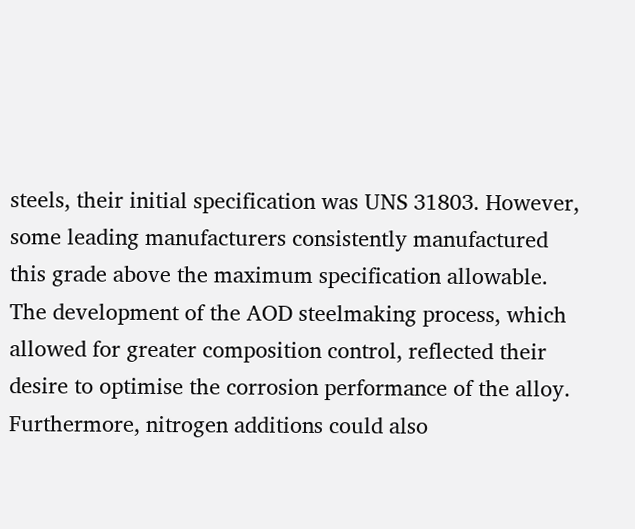steels, their initial specification was UNS 31803. However, some leading manufacturers consistently manufactured this grade above the maximum specification allowable. The development of the AOD steelmaking process, which allowed for greater composition control, reflected their desire to optimise the corrosion performance of the alloy. Furthermore, nitrogen additions could also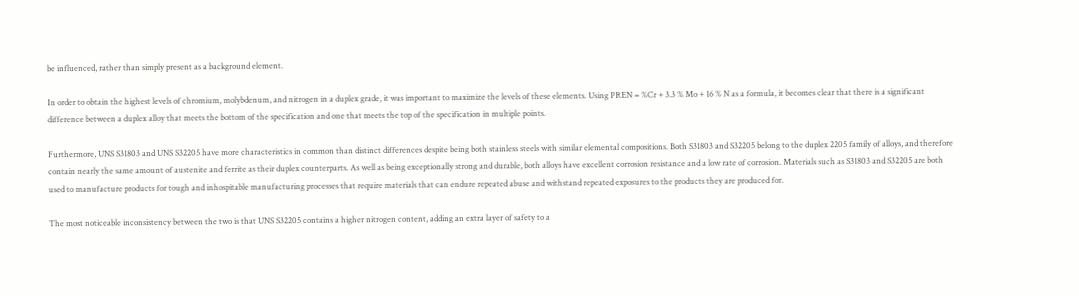be influenced, rather than simply present as a background element.

In order to obtain the highest levels of chromium, molybdenum, and nitrogen in a duplex grade, it was important to maximize the levels of these elements. Using PREN = %Cr + 3.3 % Mo + 16 % N as a formula, it becomes clear that there is a significant difference between a duplex alloy that meets the bottom of the specification and one that meets the top of the specification in multiple points.

Furthermore, UNS S31803 and UNS S32205 have more characteristics in common than distinct differences despite being both stainless steels with similar elemental compositions. Both S31803 and S32205 belong to the duplex 2205 family of alloys, and therefore contain nearly the same amount of austenite and ferrite as their duplex counterparts. As well as being exceptionally strong and durable, both alloys have excellent corrosion resistance and a low rate of corrosion. Materials such as S31803 and S32205 are both used to manufacture products for tough and inhospitable manufacturing processes that require materials that can endure repeated abuse and withstand repeated exposures to the products they are produced for.

The most noticeable inconsistency between the two is that UNS S32205 contains a higher nitrogen content, adding an extra layer of safety to a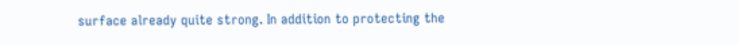surface already quite strong. In addition to protecting the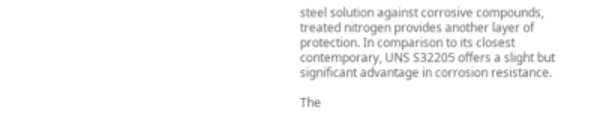steel solution against corrosive compounds, treated nitrogen provides another layer of protection. In comparison to its closest contemporary, UNS S32205 offers a slight but significant advantage in corrosion resistance.

The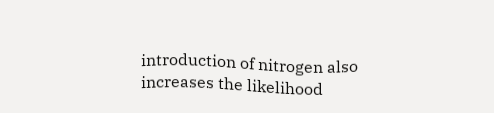introduction of nitrogen also increases the likelihood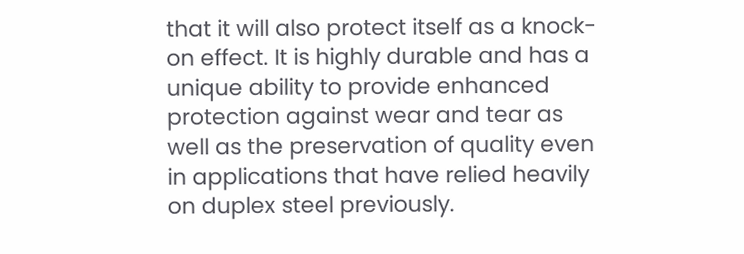that it will also protect itself as a knock-on effect. It is highly durable and has a unique ability to provide enhanced protection against wear and tear as well as the preservation of quality even in applications that have relied heavily on duplex steel previously.